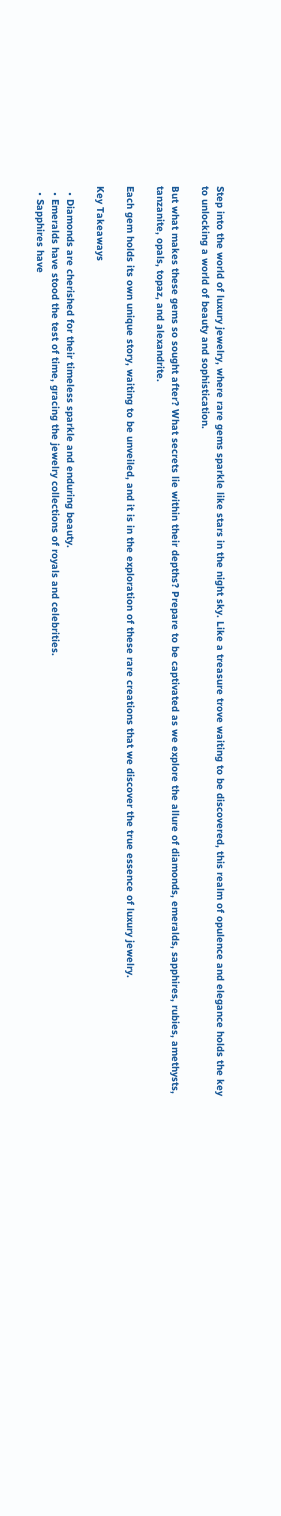Step into the world of luxury jewelry, where rare gems sparkle like stars in the night sky. Like a treasure trove waiting to be discovered, this realm of opulence and elegance holds the key to unlocking a world of beauty and sophistication.

But what makes these gems so sought after? What secrets lie within their depths? Prepare to be captivated as we explore the allure of diamonds, emeralds, sapphires, rubies, amethysts, tanzanite, opals, topaz, and alexandrite.

Each gem holds its own unique story, waiting to be unveiled, and it is in the exploration of these rare creations that we discover the true essence of luxury jewelry.

Key Takeaways

  • Diamonds are cherished for their timeless sparkle and enduring beauty.
  • Emeralds have stood the test of time, gracing the jewelry collections of royals and celebrities.
  • Sapphires have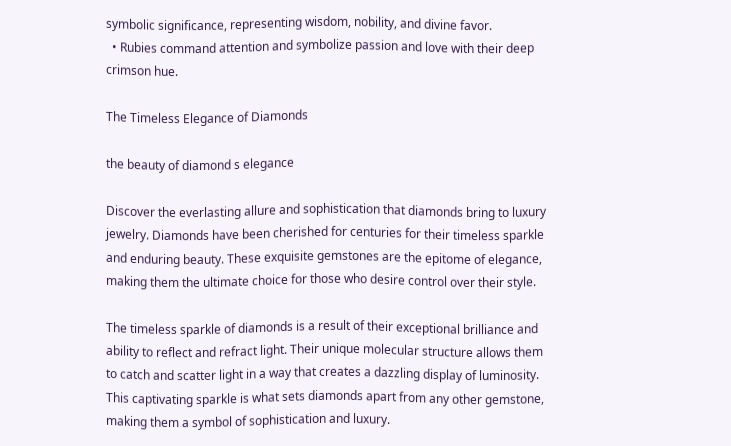symbolic significance, representing wisdom, nobility, and divine favor.
  • Rubies command attention and symbolize passion and love with their deep crimson hue.

The Timeless Elegance of Diamonds

the beauty of diamond s elegance

Discover the everlasting allure and sophistication that diamonds bring to luxury jewelry. Diamonds have been cherished for centuries for their timeless sparkle and enduring beauty. These exquisite gemstones are the epitome of elegance, making them the ultimate choice for those who desire control over their style.

The timeless sparkle of diamonds is a result of their exceptional brilliance and ability to reflect and refract light. Their unique molecular structure allows them to catch and scatter light in a way that creates a dazzling display of luminosity. This captivating sparkle is what sets diamonds apart from any other gemstone, making them a symbol of sophistication and luxury.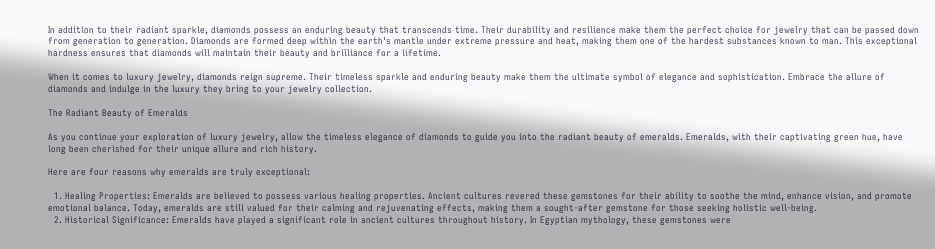In addition to their radiant sparkle, diamonds possess an enduring beauty that transcends time. Their durability and resilience make them the perfect choice for jewelry that can be passed down from generation to generation. Diamonds are formed deep within the earth's mantle under extreme pressure and heat, making them one of the hardest substances known to man. This exceptional hardness ensures that diamonds will maintain their beauty and brilliance for a lifetime.

When it comes to luxury jewelry, diamonds reign supreme. Their timeless sparkle and enduring beauty make them the ultimate symbol of elegance and sophistication. Embrace the allure of diamonds and indulge in the luxury they bring to your jewelry collection.

The Radiant Beauty of Emeralds

As you continue your exploration of luxury jewelry, allow the timeless elegance of diamonds to guide you into the radiant beauty of emeralds. Emeralds, with their captivating green hue, have long been cherished for their unique allure and rich history.

Here are four reasons why emeralds are truly exceptional:

  1. Healing Properties: Emeralds are believed to possess various healing properties. Ancient cultures revered these gemstones for their ability to soothe the mind, enhance vision, and promote emotional balance. Today, emeralds are still valued for their calming and rejuvenating effects, making them a sought-after gemstone for those seeking holistic well-being.
  2. Historical Significance: Emeralds have played a significant role in ancient cultures throughout history. In Egyptian mythology, these gemstones were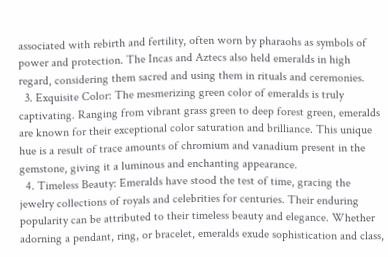associated with rebirth and fertility, often worn by pharaohs as symbols of power and protection. The Incas and Aztecs also held emeralds in high regard, considering them sacred and using them in rituals and ceremonies.
  3. Exquisite Color: The mesmerizing green color of emeralds is truly captivating. Ranging from vibrant grass green to deep forest green, emeralds are known for their exceptional color saturation and brilliance. This unique hue is a result of trace amounts of chromium and vanadium present in the gemstone, giving it a luminous and enchanting appearance.
  4. Timeless Beauty: Emeralds have stood the test of time, gracing the jewelry collections of royals and celebrities for centuries. Their enduring popularity can be attributed to their timeless beauty and elegance. Whether adorning a pendant, ring, or bracelet, emeralds exude sophistication and class,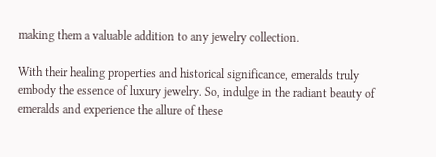making them a valuable addition to any jewelry collection.

With their healing properties and historical significance, emeralds truly embody the essence of luxury jewelry. So, indulge in the radiant beauty of emeralds and experience the allure of these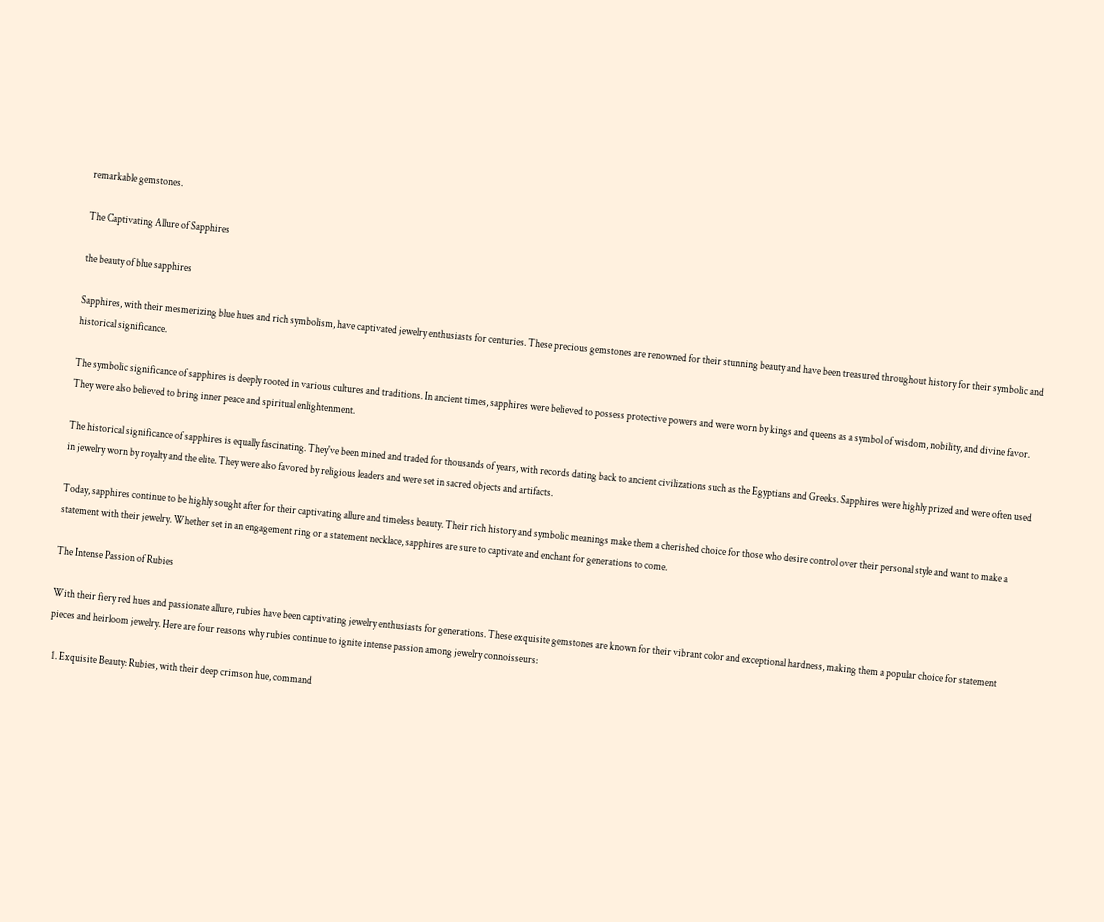remarkable gemstones.

The Captivating Allure of Sapphires

the beauty of blue sapphires

Sapphires, with their mesmerizing blue hues and rich symbolism, have captivated jewelry enthusiasts for centuries. These precious gemstones are renowned for their stunning beauty and have been treasured throughout history for their symbolic and historical significance.

The symbolic significance of sapphires is deeply rooted in various cultures and traditions. In ancient times, sapphires were believed to possess protective powers and were worn by kings and queens as a symbol of wisdom, nobility, and divine favor. They were also believed to bring inner peace and spiritual enlightenment.

The historical significance of sapphires is equally fascinating. They've been mined and traded for thousands of years, with records dating back to ancient civilizations such as the Egyptians and Greeks. Sapphires were highly prized and were often used in jewelry worn by royalty and the elite. They were also favored by religious leaders and were set in sacred objects and artifacts.

Today, sapphires continue to be highly sought after for their captivating allure and timeless beauty. Their rich history and symbolic meanings make them a cherished choice for those who desire control over their personal style and want to make a statement with their jewelry. Whether set in an engagement ring or a statement necklace, sapphires are sure to captivate and enchant for generations to come.

The Intense Passion of Rubies

With their fiery red hues and passionate allure, rubies have been captivating jewelry enthusiasts for generations. These exquisite gemstones are known for their vibrant color and exceptional hardness, making them a popular choice for statement pieces and heirloom jewelry. Here are four reasons why rubies continue to ignite intense passion among jewelry connoisseurs:

  1. Exquisite Beauty: Rubies, with their deep crimson hue, command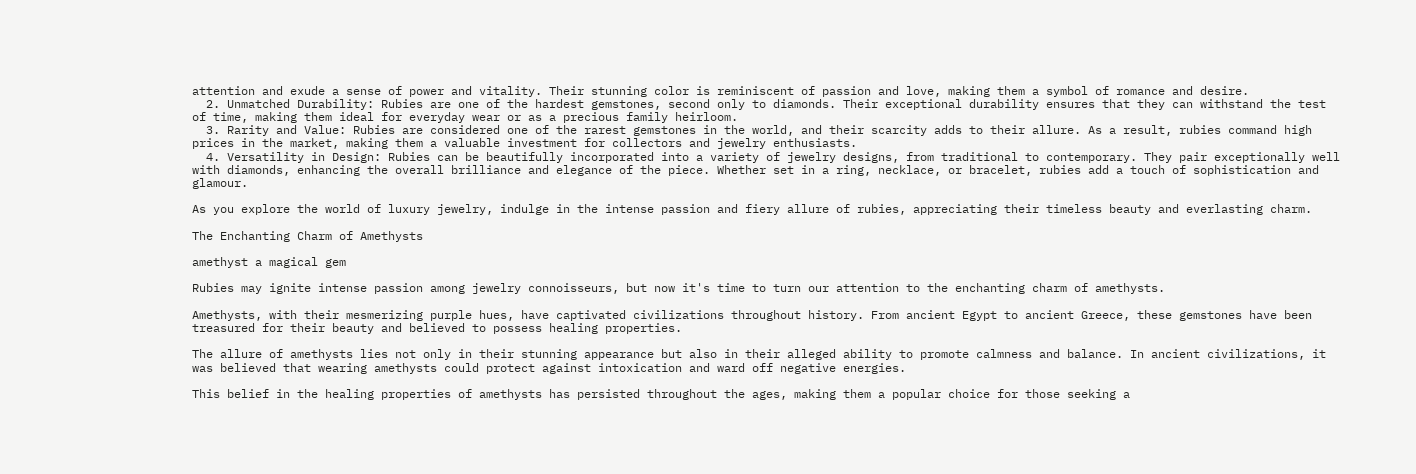attention and exude a sense of power and vitality. Their stunning color is reminiscent of passion and love, making them a symbol of romance and desire.
  2. Unmatched Durability: Rubies are one of the hardest gemstones, second only to diamonds. Their exceptional durability ensures that they can withstand the test of time, making them ideal for everyday wear or as a precious family heirloom.
  3. Rarity and Value: Rubies are considered one of the rarest gemstones in the world, and their scarcity adds to their allure. As a result, rubies command high prices in the market, making them a valuable investment for collectors and jewelry enthusiasts.
  4. Versatility in Design: Rubies can be beautifully incorporated into a variety of jewelry designs, from traditional to contemporary. They pair exceptionally well with diamonds, enhancing the overall brilliance and elegance of the piece. Whether set in a ring, necklace, or bracelet, rubies add a touch of sophistication and glamour.

As you explore the world of luxury jewelry, indulge in the intense passion and fiery allure of rubies, appreciating their timeless beauty and everlasting charm.

The Enchanting Charm of Amethysts

amethyst a magical gem

Rubies may ignite intense passion among jewelry connoisseurs, but now it's time to turn our attention to the enchanting charm of amethysts.

Amethysts, with their mesmerizing purple hues, have captivated civilizations throughout history. From ancient Egypt to ancient Greece, these gemstones have been treasured for their beauty and believed to possess healing properties.

The allure of amethysts lies not only in their stunning appearance but also in their alleged ability to promote calmness and balance. In ancient civilizations, it was believed that wearing amethysts could protect against intoxication and ward off negative energies.

This belief in the healing properties of amethysts has persisted throughout the ages, making them a popular choice for those seeking a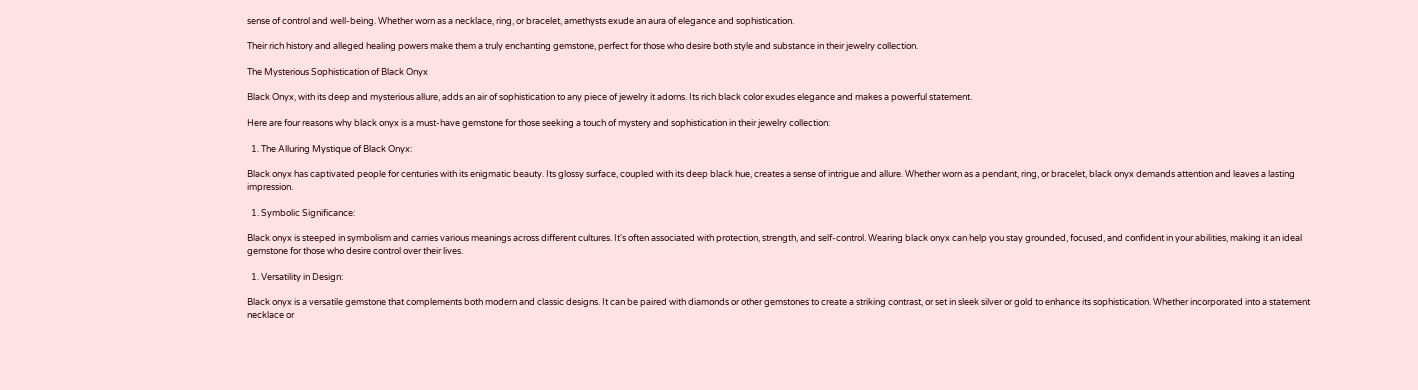sense of control and well-being. Whether worn as a necklace, ring, or bracelet, amethysts exude an aura of elegance and sophistication.

Their rich history and alleged healing powers make them a truly enchanting gemstone, perfect for those who desire both style and substance in their jewelry collection.

The Mysterious Sophistication of Black Onyx

Black Onyx, with its deep and mysterious allure, adds an air of sophistication to any piece of jewelry it adorns. Its rich black color exudes elegance and makes a powerful statement.

Here are four reasons why black onyx is a must-have gemstone for those seeking a touch of mystery and sophistication in their jewelry collection:

  1. The Alluring Mystique of Black Onyx:

Black onyx has captivated people for centuries with its enigmatic beauty. Its glossy surface, coupled with its deep black hue, creates a sense of intrigue and allure. Whether worn as a pendant, ring, or bracelet, black onyx demands attention and leaves a lasting impression.

  1. Symbolic Significance:

Black onyx is steeped in symbolism and carries various meanings across different cultures. It's often associated with protection, strength, and self-control. Wearing black onyx can help you stay grounded, focused, and confident in your abilities, making it an ideal gemstone for those who desire control over their lives.

  1. Versatility in Design:

Black onyx is a versatile gemstone that complements both modern and classic designs. It can be paired with diamonds or other gemstones to create a striking contrast, or set in sleek silver or gold to enhance its sophistication. Whether incorporated into a statement necklace or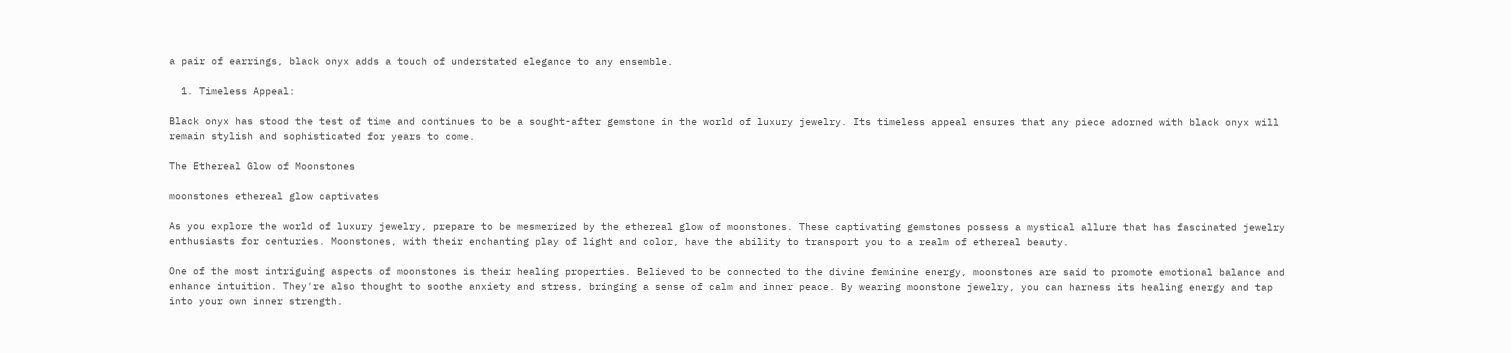a pair of earrings, black onyx adds a touch of understated elegance to any ensemble.

  1. Timeless Appeal:

Black onyx has stood the test of time and continues to be a sought-after gemstone in the world of luxury jewelry. Its timeless appeal ensures that any piece adorned with black onyx will remain stylish and sophisticated for years to come.

The Ethereal Glow of Moonstones

moonstones ethereal glow captivates

As you explore the world of luxury jewelry, prepare to be mesmerized by the ethereal glow of moonstones. These captivating gemstones possess a mystical allure that has fascinated jewelry enthusiasts for centuries. Moonstones, with their enchanting play of light and color, have the ability to transport you to a realm of ethereal beauty.

One of the most intriguing aspects of moonstones is their healing properties. Believed to be connected to the divine feminine energy, moonstones are said to promote emotional balance and enhance intuition. They're also thought to soothe anxiety and stress, bringing a sense of calm and inner peace. By wearing moonstone jewelry, you can harness its healing energy and tap into your own inner strength.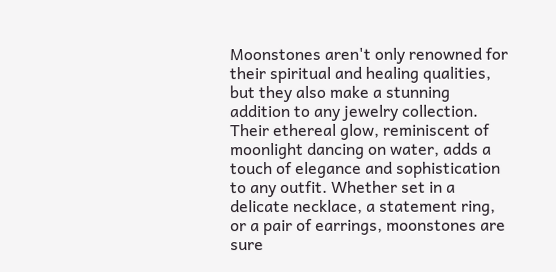Moonstones aren't only renowned for their spiritual and healing qualities, but they also make a stunning addition to any jewelry collection. Their ethereal glow, reminiscent of moonlight dancing on water, adds a touch of elegance and sophistication to any outfit. Whether set in a delicate necklace, a statement ring, or a pair of earrings, moonstones are sure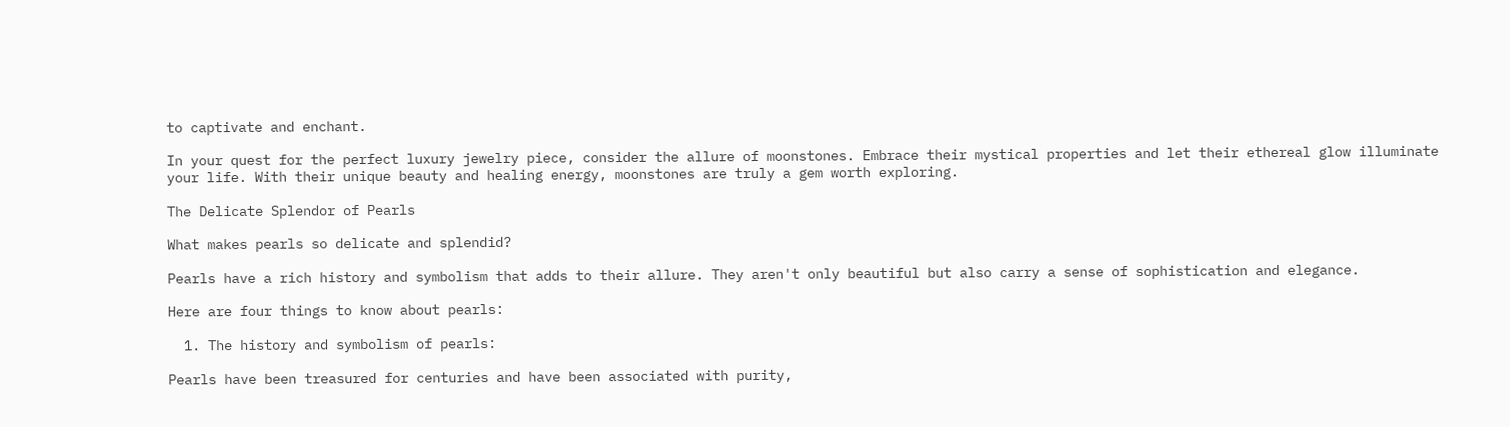to captivate and enchant.

In your quest for the perfect luxury jewelry piece, consider the allure of moonstones. Embrace their mystical properties and let their ethereal glow illuminate your life. With their unique beauty and healing energy, moonstones are truly a gem worth exploring.

The Delicate Splendor of Pearls

What makes pearls so delicate and splendid?

Pearls have a rich history and symbolism that adds to their allure. They aren't only beautiful but also carry a sense of sophistication and elegance.

Here are four things to know about pearls:

  1. The history and symbolism of pearls:

Pearls have been treasured for centuries and have been associated with purity,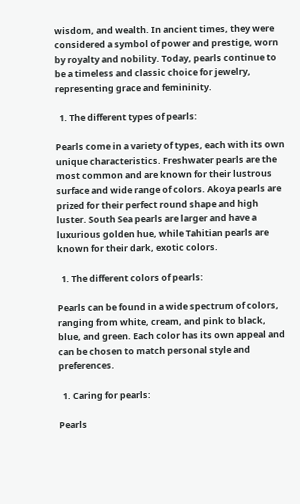wisdom, and wealth. In ancient times, they were considered a symbol of power and prestige, worn by royalty and nobility. Today, pearls continue to be a timeless and classic choice for jewelry, representing grace and femininity.

  1. The different types of pearls:

Pearls come in a variety of types, each with its own unique characteristics. Freshwater pearls are the most common and are known for their lustrous surface and wide range of colors. Akoya pearls are prized for their perfect round shape and high luster. South Sea pearls are larger and have a luxurious golden hue, while Tahitian pearls are known for their dark, exotic colors.

  1. The different colors of pearls:

Pearls can be found in a wide spectrum of colors, ranging from white, cream, and pink to black, blue, and green. Each color has its own appeal and can be chosen to match personal style and preferences.

  1. Caring for pearls:

Pearls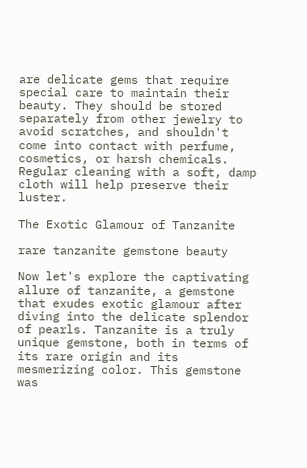are delicate gems that require special care to maintain their beauty. They should be stored separately from other jewelry to avoid scratches, and shouldn't come into contact with perfume, cosmetics, or harsh chemicals. Regular cleaning with a soft, damp cloth will help preserve their luster.

The Exotic Glamour of Tanzanite

rare tanzanite gemstone beauty

Now let's explore the captivating allure of tanzanite, a gemstone that exudes exotic glamour after diving into the delicate splendor of pearls. Tanzanite is a truly unique gemstone, both in terms of its rare origin and its mesmerizing color. This gemstone was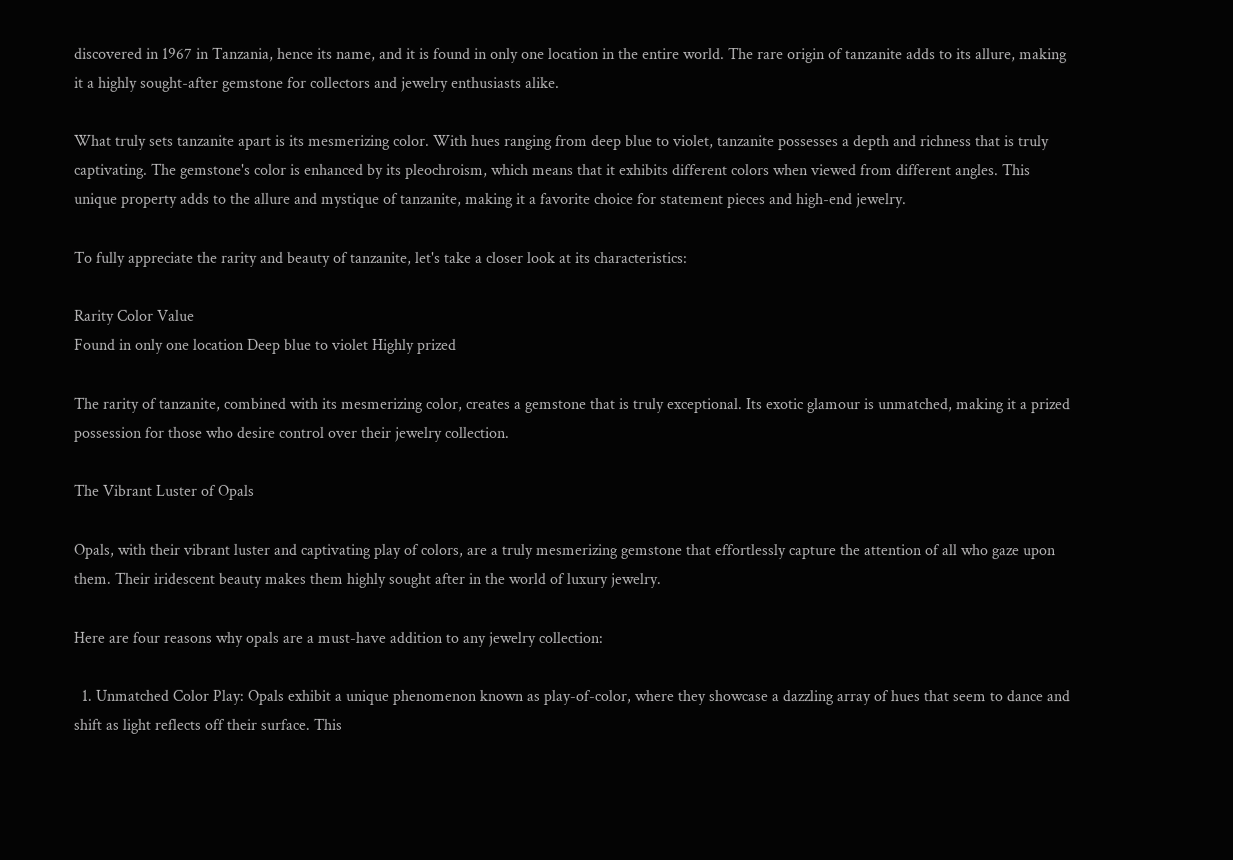discovered in 1967 in Tanzania, hence its name, and it is found in only one location in the entire world. The rare origin of tanzanite adds to its allure, making it a highly sought-after gemstone for collectors and jewelry enthusiasts alike.

What truly sets tanzanite apart is its mesmerizing color. With hues ranging from deep blue to violet, tanzanite possesses a depth and richness that is truly captivating. The gemstone's color is enhanced by its pleochroism, which means that it exhibits different colors when viewed from different angles. This unique property adds to the allure and mystique of tanzanite, making it a favorite choice for statement pieces and high-end jewelry.

To fully appreciate the rarity and beauty of tanzanite, let's take a closer look at its characteristics:

Rarity Color Value
Found in only one location Deep blue to violet Highly prized

The rarity of tanzanite, combined with its mesmerizing color, creates a gemstone that is truly exceptional. Its exotic glamour is unmatched, making it a prized possession for those who desire control over their jewelry collection.

The Vibrant Luster of Opals

Opals, with their vibrant luster and captivating play of colors, are a truly mesmerizing gemstone that effortlessly capture the attention of all who gaze upon them. Their iridescent beauty makes them highly sought after in the world of luxury jewelry.

Here are four reasons why opals are a must-have addition to any jewelry collection:

  1. Unmatched Color Play: Opals exhibit a unique phenomenon known as play-of-color, where they showcase a dazzling array of hues that seem to dance and shift as light reflects off their surface. This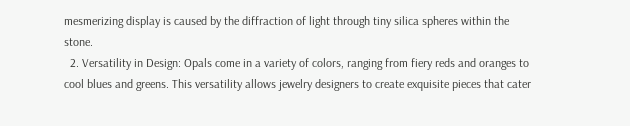mesmerizing display is caused by the diffraction of light through tiny silica spheres within the stone.
  2. Versatility in Design: Opals come in a variety of colors, ranging from fiery reds and oranges to cool blues and greens. This versatility allows jewelry designers to create exquisite pieces that cater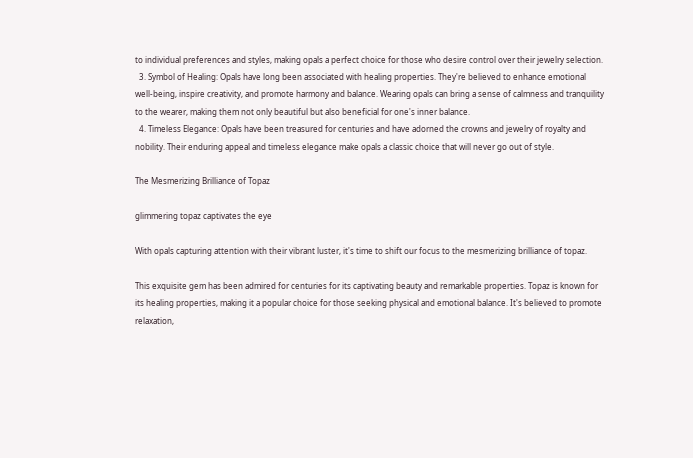to individual preferences and styles, making opals a perfect choice for those who desire control over their jewelry selection.
  3. Symbol of Healing: Opals have long been associated with healing properties. They're believed to enhance emotional well-being, inspire creativity, and promote harmony and balance. Wearing opals can bring a sense of calmness and tranquility to the wearer, making them not only beautiful but also beneficial for one's inner balance.
  4. Timeless Elegance: Opals have been treasured for centuries and have adorned the crowns and jewelry of royalty and nobility. Their enduring appeal and timeless elegance make opals a classic choice that will never go out of style.

The Mesmerizing Brilliance of Topaz

glimmering topaz captivates the eye

With opals capturing attention with their vibrant luster, it's time to shift our focus to the mesmerizing brilliance of topaz.

This exquisite gem has been admired for centuries for its captivating beauty and remarkable properties. Topaz is known for its healing properties, making it a popular choice for those seeking physical and emotional balance. It's believed to promote relaxation,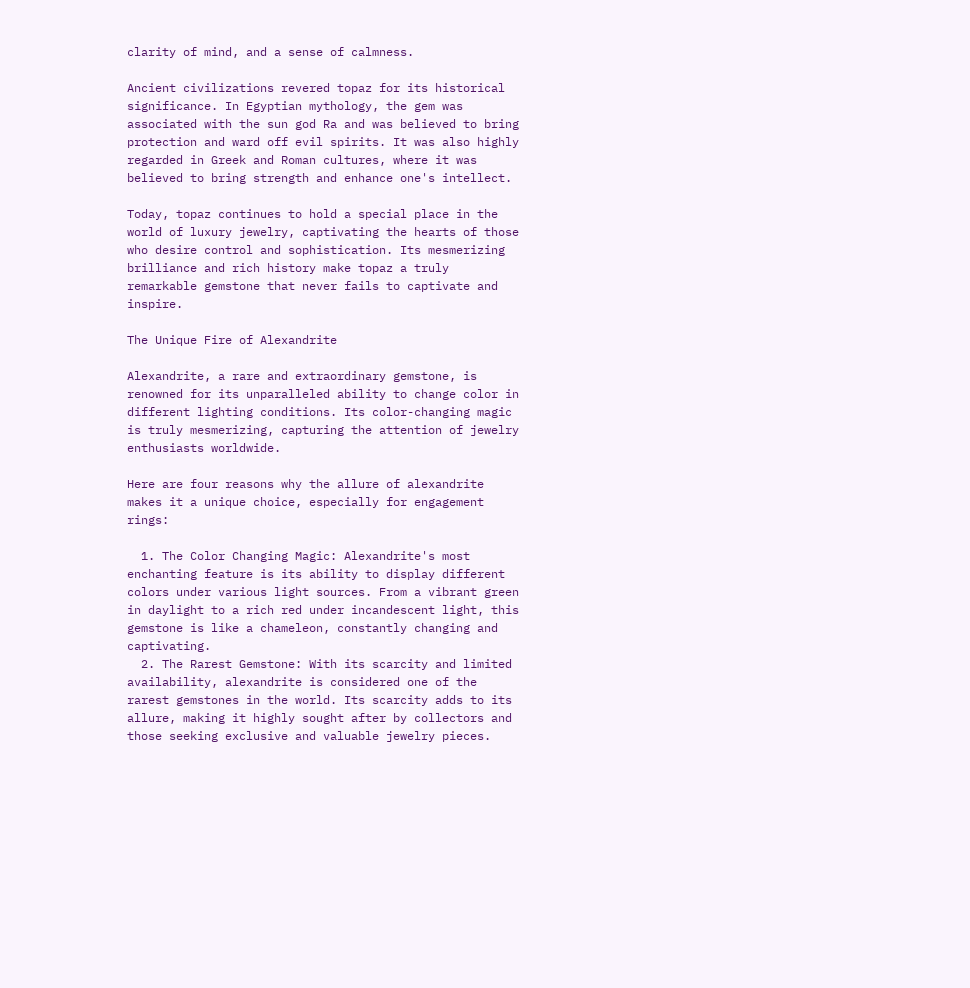clarity of mind, and a sense of calmness.

Ancient civilizations revered topaz for its historical significance. In Egyptian mythology, the gem was associated with the sun god Ra and was believed to bring protection and ward off evil spirits. It was also highly regarded in Greek and Roman cultures, where it was believed to bring strength and enhance one's intellect.

Today, topaz continues to hold a special place in the world of luxury jewelry, captivating the hearts of those who desire control and sophistication. Its mesmerizing brilliance and rich history make topaz a truly remarkable gemstone that never fails to captivate and inspire.

The Unique Fire of Alexandrite

Alexandrite, a rare and extraordinary gemstone, is renowned for its unparalleled ability to change color in different lighting conditions. Its color-changing magic is truly mesmerizing, capturing the attention of jewelry enthusiasts worldwide.

Here are four reasons why the allure of alexandrite makes it a unique choice, especially for engagement rings:

  1. The Color Changing Magic: Alexandrite's most enchanting feature is its ability to display different colors under various light sources. From a vibrant green in daylight to a rich red under incandescent light, this gemstone is like a chameleon, constantly changing and captivating.
  2. The Rarest Gemstone: With its scarcity and limited availability, alexandrite is considered one of the rarest gemstones in the world. Its scarcity adds to its allure, making it highly sought after by collectors and those seeking exclusive and valuable jewelry pieces.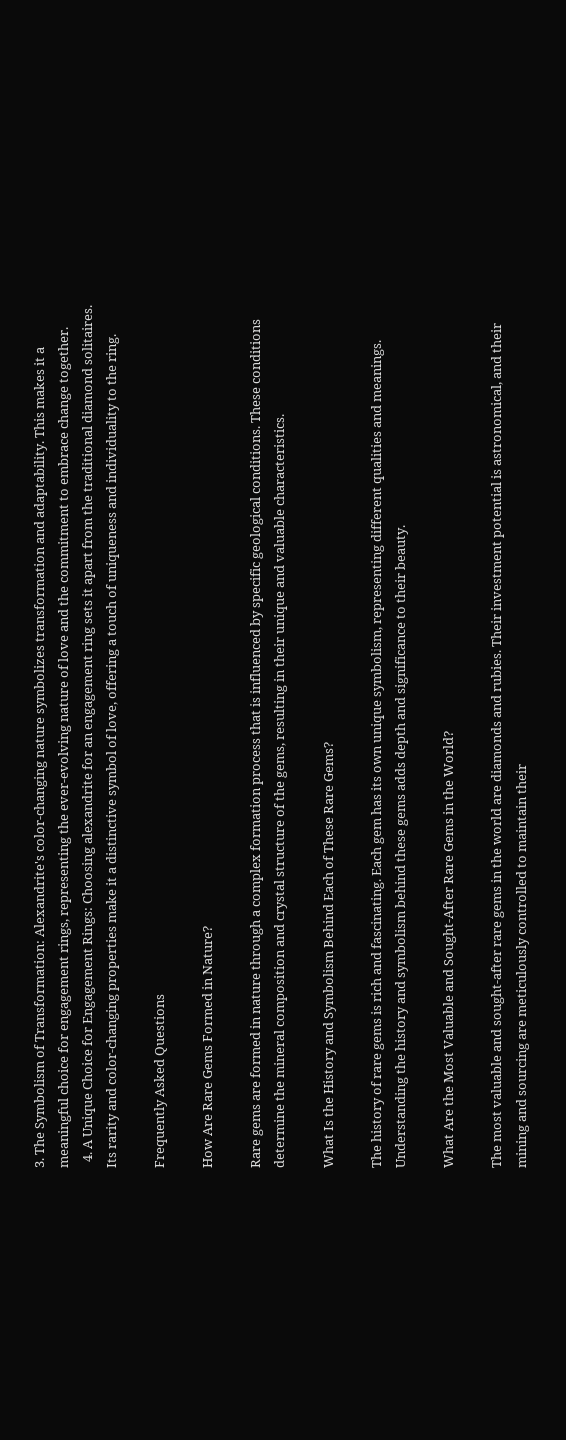3. The Symbolism of Transformation: Alexandrite's color-changing nature symbolizes transformation and adaptability. This makes it a meaningful choice for engagement rings, representing the ever-evolving nature of love and the commitment to embrace change together.
  4. A Unique Choice for Engagement Rings: Choosing alexandrite for an engagement ring sets it apart from the traditional diamond solitaires. Its rarity and color-changing properties make it a distinctive symbol of love, offering a touch of uniqueness and individuality to the ring.

Frequently Asked Questions

How Are Rare Gems Formed in Nature?

Rare gems are formed in nature through a complex formation process that is influenced by specific geological conditions. These conditions determine the mineral composition and crystal structure of the gems, resulting in their unique and valuable characteristics.

What Is the History and Symbolism Behind Each of These Rare Gems?

The history of rare gems is rich and fascinating. Each gem has its own unique symbolism, representing different qualities and meanings. Understanding the history and symbolism behind these gems adds depth and significance to their beauty.

What Are the Most Valuable and Sought-After Rare Gems in the World?

The most valuable and sought-after rare gems in the world are diamonds and rubies. Their investment potential is astronomical, and their mining and sourcing are meticulously controlled to maintain their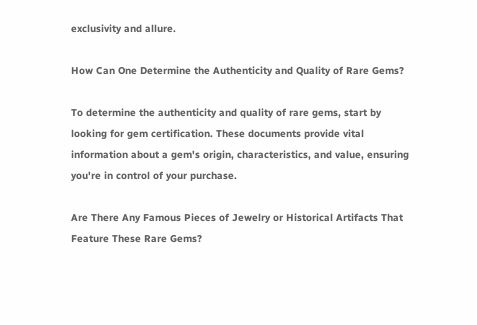exclusivity and allure.

How Can One Determine the Authenticity and Quality of Rare Gems?

To determine the authenticity and quality of rare gems, start by looking for gem certification. These documents provide vital information about a gem's origin, characteristics, and value, ensuring you're in control of your purchase.

Are There Any Famous Pieces of Jewelry or Historical Artifacts That Feature These Rare Gems?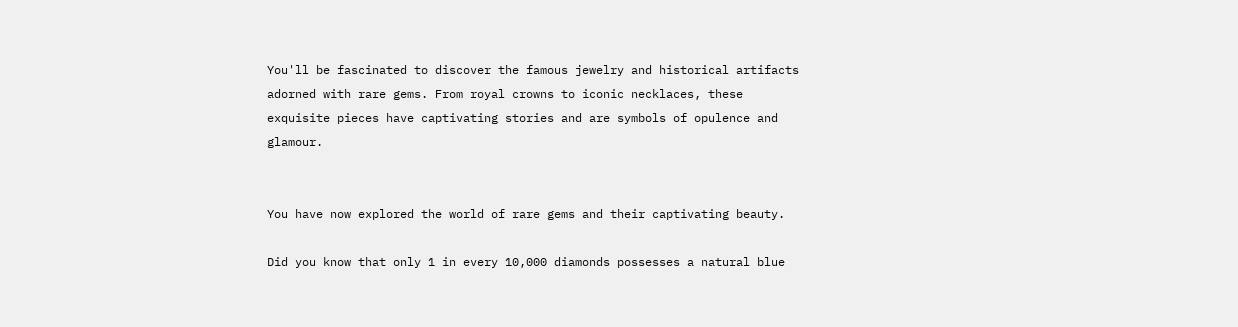You'll be fascinated to discover the famous jewelry and historical artifacts adorned with rare gems. From royal crowns to iconic necklaces, these exquisite pieces have captivating stories and are symbols of opulence and glamour.


You have now explored the world of rare gems and their captivating beauty.

Did you know that only 1 in every 10,000 diamonds possesses a natural blue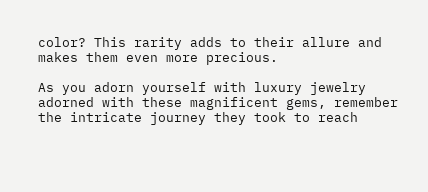color? This rarity adds to their allure and makes them even more precious.

As you adorn yourself with luxury jewelry adorned with these magnificent gems, remember the intricate journey they took to reach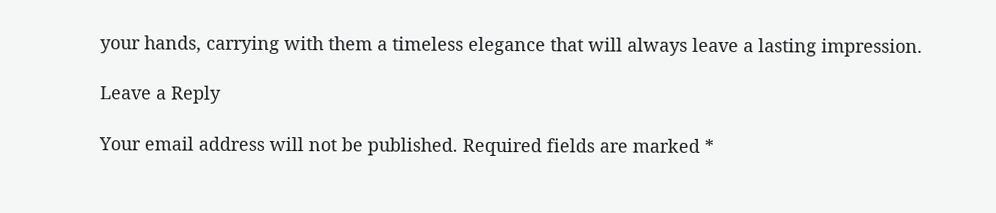your hands, carrying with them a timeless elegance that will always leave a lasting impression.

Leave a Reply

Your email address will not be published. Required fields are marked *